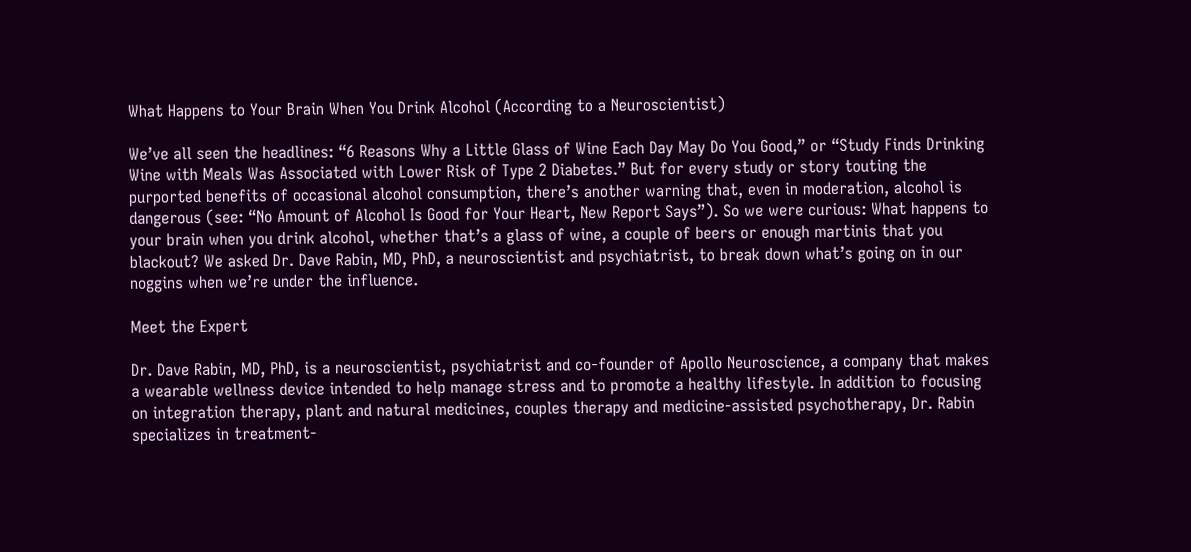What Happens to Your Brain When You Drink Alcohol (According to a Neuroscientist)

We’ve all seen the headlines: “6 Reasons Why a Little Glass of Wine Each Day May Do You Good,” or “Study Finds Drinking Wine with Meals Was Associated with Lower Risk of Type 2 Diabetes.” But for every study or story touting the purported benefits of occasional alcohol consumption, there’s another warning that, even in moderation, alcohol is dangerous (see: “No Amount of Alcohol Is Good for Your Heart, New Report Says”). So we were curious: What happens to your brain when you drink alcohol, whether that’s a glass of wine, a couple of beers or enough martinis that you blackout? We asked Dr. Dave Rabin, MD, PhD, a neuroscientist and psychiatrist, to break down what’s going on in our noggins when we’re under the influence.

Meet the Expert

Dr. Dave Rabin, MD, PhD, is a neuroscientist, psychiatrist and co-founder of Apollo Neuroscience, a company that makes a wearable wellness device intended to help manage stress and to promote a healthy lifestyle. In addition to focusing on integration therapy, plant and natural medicines, couples therapy and medicine-assisted psychotherapy, Dr. Rabin specializes in treatment-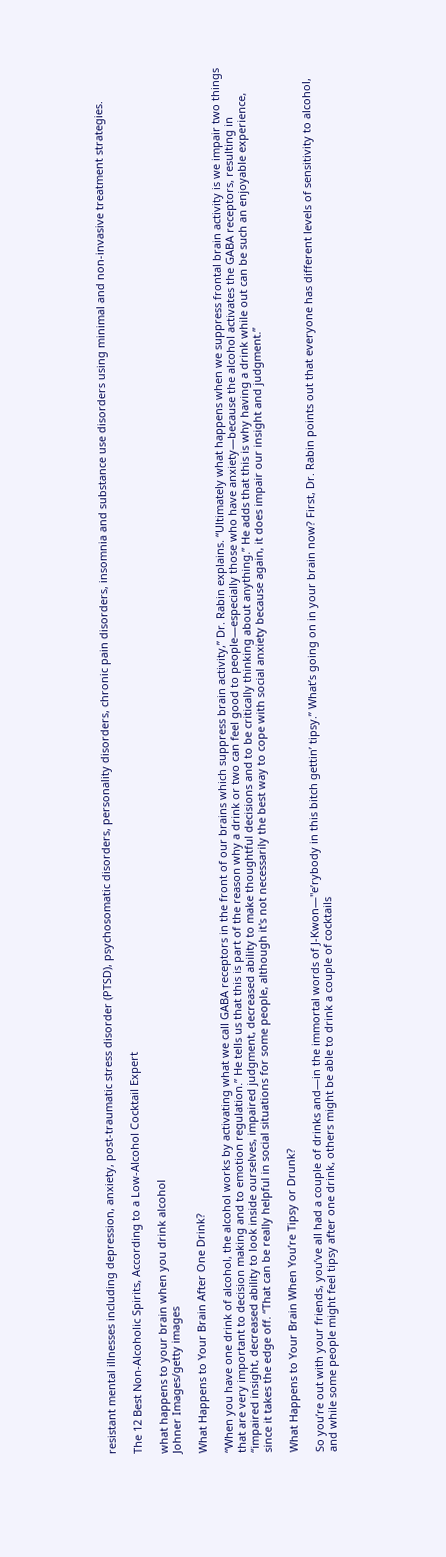resistant mental illnesses including depression, anxiety, post-traumatic stress disorder (PTSD), psychosomatic disorders, personality disorders, chronic pain disorders, insomnia and substance use disorders using minimal and non-invasive treatment strategies.

The 12 Best Non-Alcoholic Spirits, According to a Low-Alcohol Cocktail Expert

what happens to your brain when you drink alcohol
Johner Images/getty images

What Happens to Your Brain After One Drink?

“When you have one drink of alcohol, the alcohol works by activating what we call GABA receptors in the front of our brains which suppress brain activity,” Dr. Rabin explains. “Ultimately what happens when we suppress frontal brain activity is we impair two things that are very important to decision making and to emotion regulation.” He tells us that this is part of the reason why a drink or two can feel good to people—especially those who have anxiety—because the alcohol activates the GABA receptors, resulting in “impaired insight, decreased ability to look inside ourselves, impaired judgment, decreased ability to make thoughtful decisions and to be critically thinking about anything.” He adds that this is why having a drink while out can be such an enjoyable experience, since it takes the edge off. “That can be really helpful in social situations for some people, although it's not necessarily the best way to cope with social anxiety because again, it does impair our insight and judgment.”

What Happens to Your Brain When You’re Tipsy or Drunk?

So you’re out with your friends, you’ve all had a couple of drinks and—in the immortal words of J-Kwon—"e’rybody in this bitch gettin’ tipsy.” What’s going on in your brain now? First, Dr. Rabin points out that everyone has different levels of sensitivity to alcohol, and while some people might feel tipsy after one drink, others might be able to drink a couple of cocktails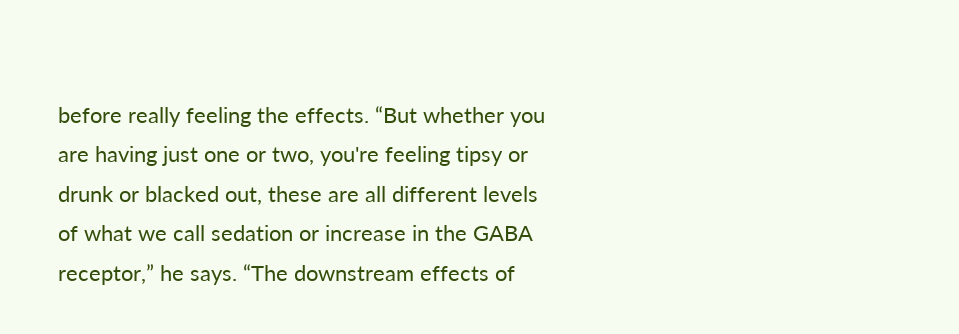before really feeling the effects. “But whether you are having just one or two, you're feeling tipsy or drunk or blacked out, these are all different levels of what we call sedation or increase in the GABA receptor,” he says. “The downstream effects of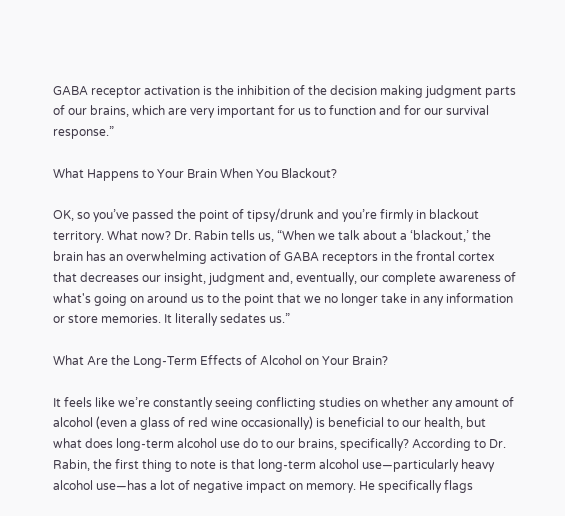GABA receptor activation is the inhibition of the decision making judgment parts of our brains, which are very important for us to function and for our survival response.”

What Happens to Your Brain When You Blackout?

OK, so you’ve passed the point of tipsy/drunk and you’re firmly in blackout territory. What now? Dr. Rabin tells us, “When we talk about a ‘blackout,’ the brain has an overwhelming activation of GABA receptors in the frontal cortex that decreases our insight, judgment and, eventually, our complete awareness of what's going on around us to the point that we no longer take in any information or store memories. It literally sedates us.”

What Are the Long-Term Effects of Alcohol on Your Brain?

It feels like we’re constantly seeing conflicting studies on whether any amount of alcohol (even a glass of red wine occasionally) is beneficial to our health, but what does long-term alcohol use do to our brains, specifically? According to Dr. Rabin, the first thing to note is that long-term alcohol use—particularly heavy alcohol use—has a lot of negative impact on memory. He specifically flags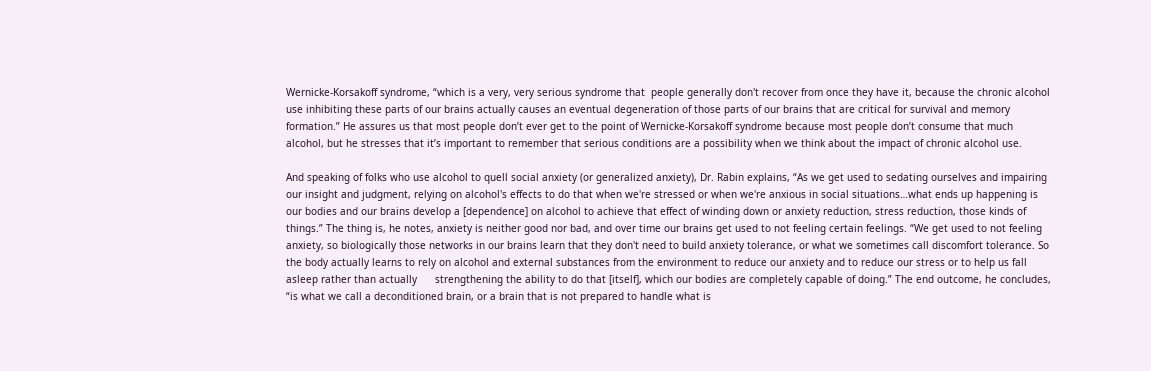Wernicke-Korsakoff syndrome, “which is a very, very serious syndrome that  people generally don't recover from once they have it, because the chronic alcohol use inhibiting these parts of our brains actually causes an eventual degeneration of those parts of our brains that are critical for survival and memory formation.” He assures us that most people don’t ever get to the point of Wernicke-Korsakoff syndrome because most people don’t consume that much alcohol, but he stresses that it’s important to remember that serious conditions are a possibility when we think about the impact of chronic alcohol use.

And speaking of folks who use alcohol to quell social anxiety (or generalized anxiety), Dr. Rabin explains, “As we get used to sedating ourselves and impairing our insight and judgment, relying on alcohol's effects to do that when we're stressed or when we're anxious in social situations…what ends up happening is our bodies and our brains develop a [dependence] on alcohol to achieve that effect of winding down or anxiety reduction, stress reduction, those kinds of things.” The thing is, he notes, anxiety is neither good nor bad, and over time our brains get used to not feeling certain feelings. “We get used to not feeling anxiety, so biologically those networks in our brains learn that they don't need to build anxiety tolerance, or what we sometimes call discomfort tolerance. So the body actually learns to rely on alcohol and external substances from the environment to reduce our anxiety and to reduce our stress or to help us fall asleep rather than actually      strengthening the ability to do that [itself], which our bodies are completely capable of doing.” The end outcome, he concludes,  “is what we call a deconditioned brain, or a brain that is not prepared to handle what is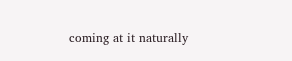coming at it naturally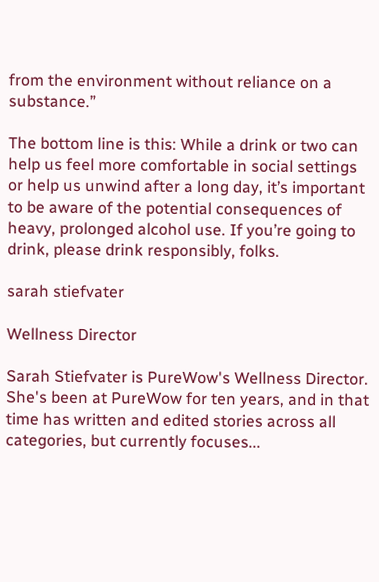from the environment without reliance on a substance.”

The bottom line is this: While a drink or two can help us feel more comfortable in social settings or help us unwind after a long day, it’s important to be aware of the potential consequences of heavy, prolonged alcohol use. If you’re going to drink, please drink responsibly, folks.

sarah stiefvater

Wellness Director

Sarah Stiefvater is PureWow's Wellness Director. She's been at PureWow for ten years, and in that time has written and edited stories across all categories, but currently focuses...